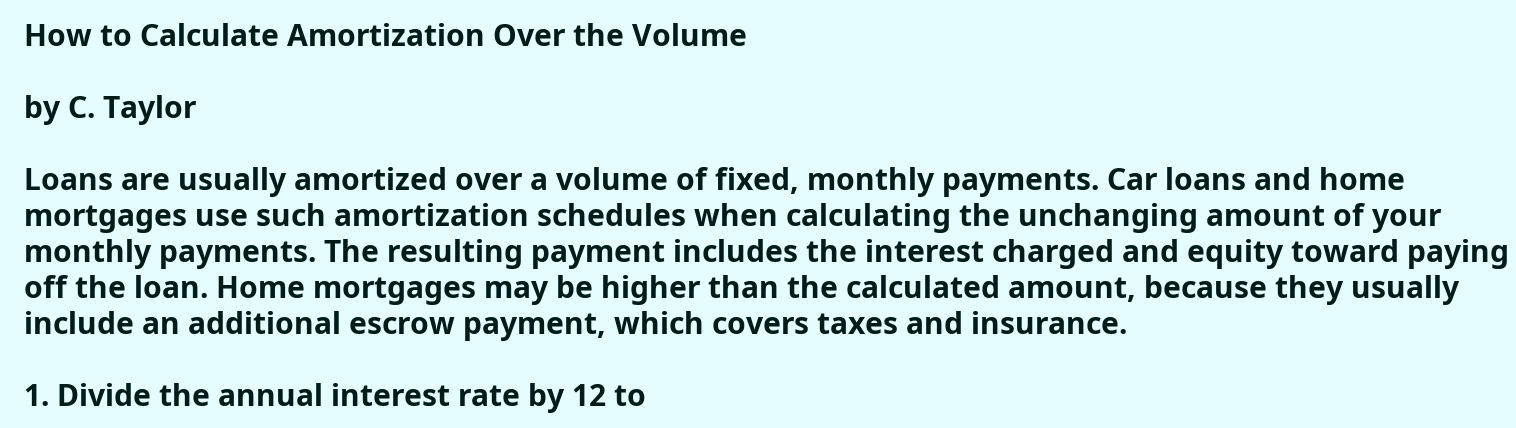How to Calculate Amortization Over the Volume

by C. Taylor

Loans are usually amortized over a volume of fixed, monthly payments. Car loans and home mortgages use such amortization schedules when calculating the unchanging amount of your monthly payments. The resulting payment includes the interest charged and equity toward paying off the loan. Home mortgages may be higher than the calculated amount, because they usually include an additional escrow payment, which covers taxes and insurance.

1. Divide the annual interest rate by 12 to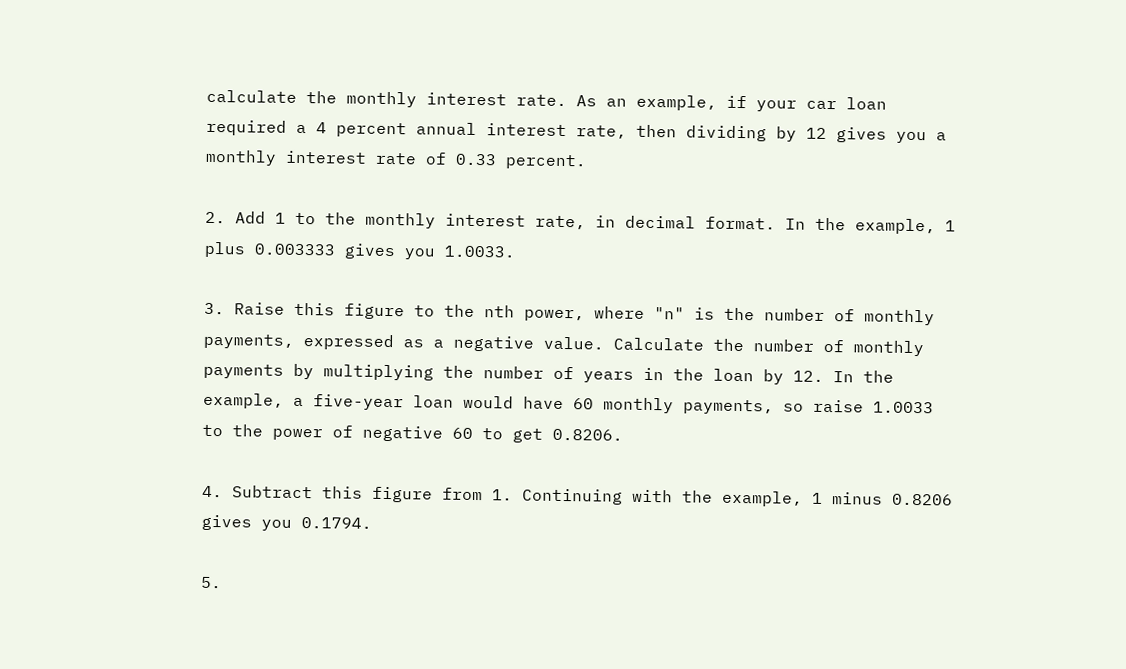calculate the monthly interest rate. As an example, if your car loan required a 4 percent annual interest rate, then dividing by 12 gives you a monthly interest rate of 0.33 percent.

2. Add 1 to the monthly interest rate, in decimal format. In the example, 1 plus 0.003333 gives you 1.0033.

3. Raise this figure to the nth power, where "n" is the number of monthly payments, expressed as a negative value. Calculate the number of monthly payments by multiplying the number of years in the loan by 12. In the example, a five-year loan would have 60 monthly payments, so raise 1.0033 to the power of negative 60 to get 0.8206.

4. Subtract this figure from 1. Continuing with the example, 1 minus 0.8206 gives you 0.1794.

5.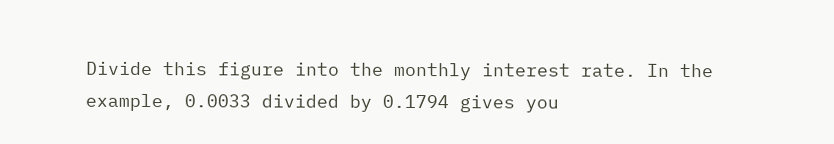Divide this figure into the monthly interest rate. In the example, 0.0033 divided by 0.1794 gives you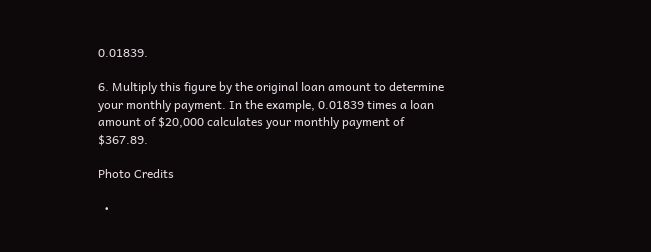0.01839.

6. Multiply this figure by the original loan amount to determine your monthly payment. In the example, 0.01839 times a loan amount of $20,000 calculates your monthly payment of $367.89.

Photo Credits

  •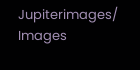Jupiterimages/ Images